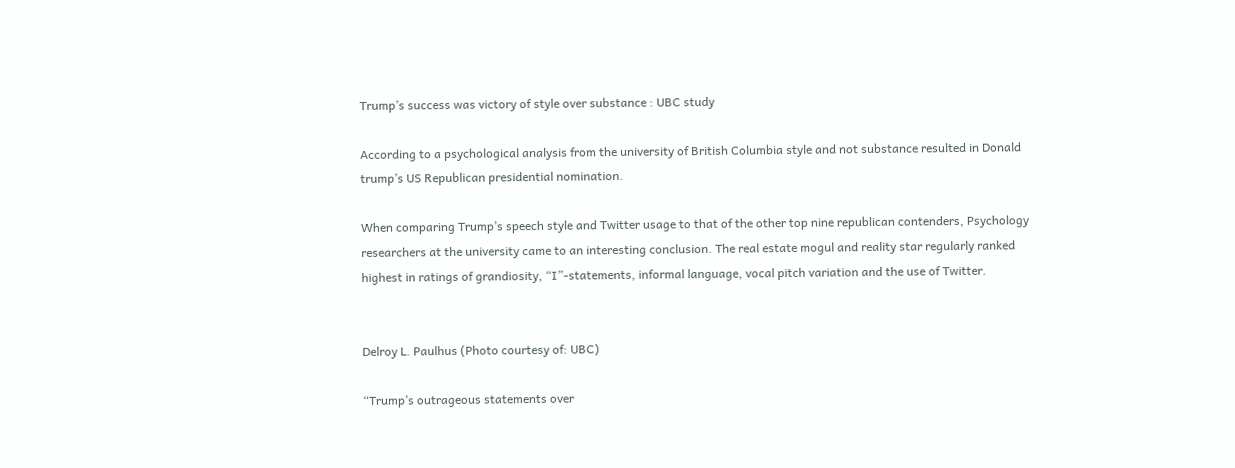Trump’s success was victory of style over substance : UBC study

According to a psychological analysis from the university of British Columbia style and not substance resulted in Donald trump’s US Republican presidential nomination.

When comparing Trump’s speech style and Twitter usage to that of the other top nine republican contenders, Psychology researchers at the university came to an interesting conclusion. The real estate mogul and reality star regularly ranked highest in ratings of grandiosity, “I”-statements, informal language, vocal pitch variation and the use of Twitter.


Delroy L. Paulhus (Photo courtesy of: UBC)

“Trump’s outrageous statements over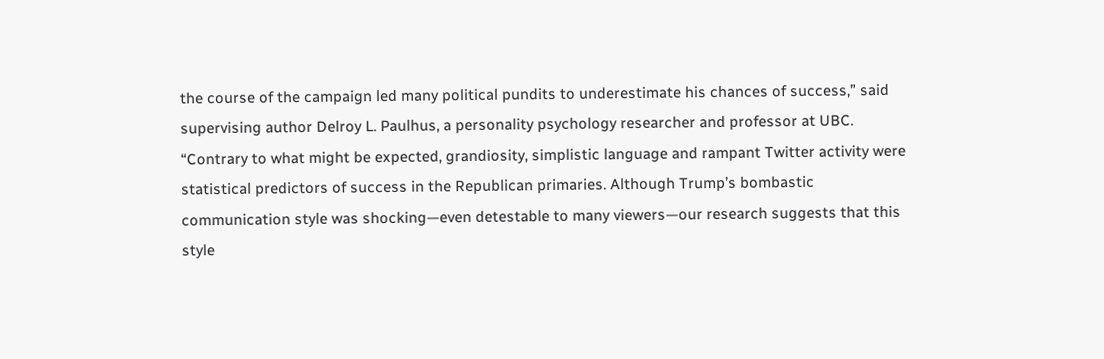the course of the campaign led many political pundits to underestimate his chances of success,” said supervising author Delroy L. Paulhus, a personality psychology researcher and professor at UBC. “Contrary to what might be expected, grandiosity, simplistic language and rampant Twitter activity were statistical predictors of success in the Republican primaries. Although Trump’s bombastic communication style was shocking—even detestable to many viewers—our research suggests that this style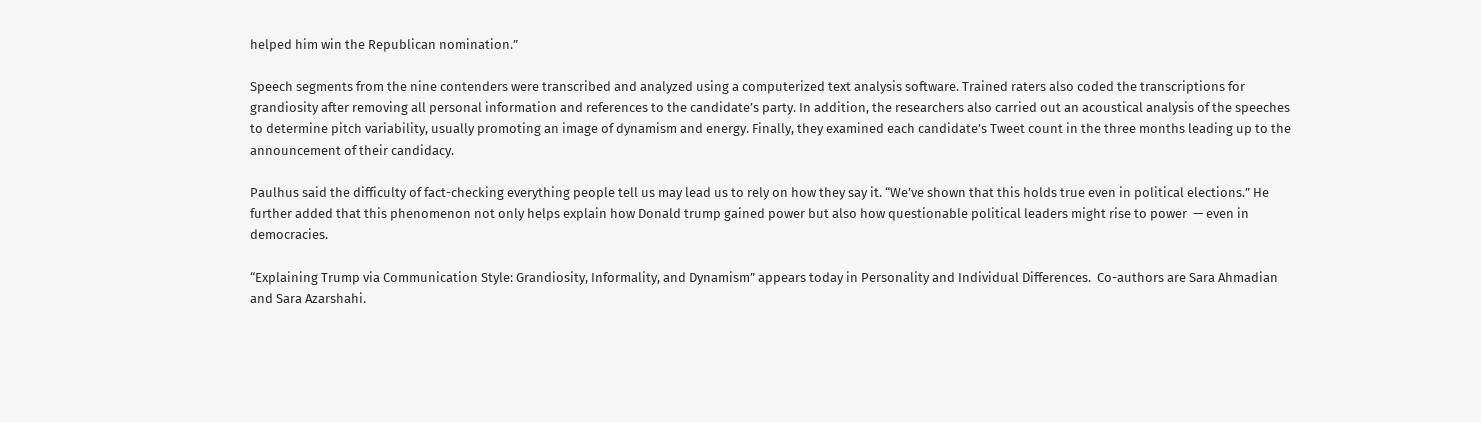helped him win the Republican nomination.”

Speech segments from the nine contenders were transcribed and analyzed using a computerized text analysis software. Trained raters also coded the transcriptions for grandiosity after removing all personal information and references to the candidate’s party. In addition, the researchers also carried out an acoustical analysis of the speeches to determine pitch variability, usually promoting an image of dynamism and energy. Finally, they examined each candidate’s Tweet count in the three months leading up to the announcement of their candidacy.

Paulhus said the difficulty of fact-checking everything people tell us may lead us to rely on how they say it. “We’ve shown that this holds true even in political elections.” He further added that this phenomenon not only helps explain how Donald trump gained power but also how questionable political leaders might rise to power  — even in democracies.

“Explaining Trump via Communication Style: Grandiosity, Informality, and Dynamism” appears today in Personality and Individual Differences.  Co-authors are Sara Ahmadian and Sara Azarshahi.